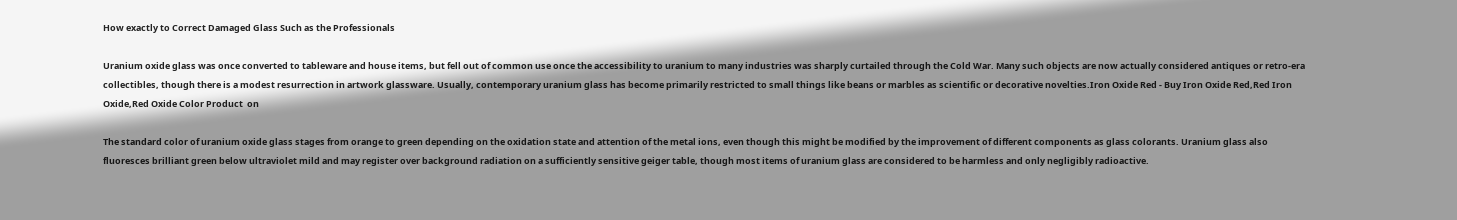How exactly to Correct Damaged Glass Such as the Professionals

Uranium oxide glass was once converted to tableware and house items, but fell out of common use once the accessibility to uranium to many industries was sharply curtailed through the Cold War. Many such objects are now actually considered antiques or retro-era collectibles, though there is a modest resurrection in artwork glassware. Usually, contemporary uranium glass has become primarily restricted to small things like beans or marbles as scientific or decorative novelties.Iron Oxide Red - Buy Iron Oxide Red,Red Iron Oxide,Red Oxide Color Product  on

The standard color of uranium oxide glass stages from orange to green depending on the oxidation state and attention of the metal ions, even though this might be modified by the improvement of different components as glass colorants. Uranium glass also fluoresces brilliant green below ultraviolet mild and may register over background radiation on a sufficiently sensitive geiger table, though most items of uranium glass are considered to be harmless and only negligibly radioactive.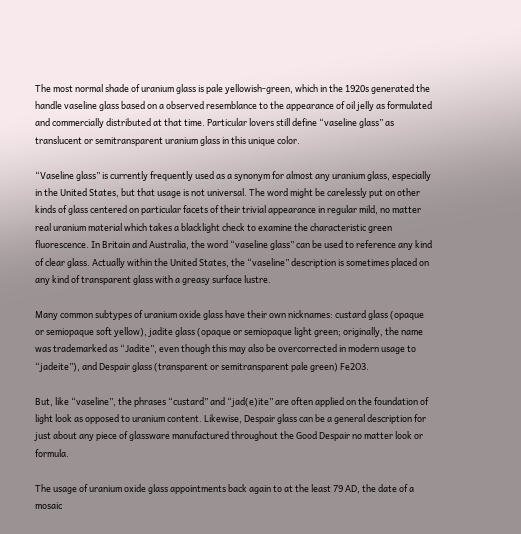The most normal shade of uranium glass is pale yellowish-green, which in the 1920s generated the handle vaseline glass based on a observed resemblance to the appearance of oil jelly as formulated and commercially distributed at that time. Particular lovers still define “vaseline glass” as translucent or semitransparent uranium glass in this unique color.

“Vaseline glass” is currently frequently used as a synonym for almost any uranium glass, especially in the United States, but that usage is not universal. The word might be carelessly put on other kinds of glass centered on particular facets of their trivial appearance in regular mild, no matter real uranium material which takes a blacklight check to examine the characteristic green fluorescence. In Britain and Australia, the word “vaseline glass” can be used to reference any kind of clear glass. Actually within the United States, the “vaseline” description is sometimes placed on any kind of transparent glass with a greasy surface lustre.

Many common subtypes of uranium oxide glass have their own nicknames: custard glass (opaque or semiopaque soft yellow), jadite glass (opaque or semiopaque light green; originally, the name was trademarked as “Jadite”, even though this may also be overcorrected in modern usage to “jadeite”), and Despair glass (transparent or semitransparent pale green) Fe2O3.

But, like “vaseline”, the phrases “custard” and “jad(e)ite” are often applied on the foundation of light look as opposed to uranium content. Likewise, Despair glass can be a general description for just about any piece of glassware manufactured throughout the Good Despair no matter look or formula.

The usage of uranium oxide glass appointments back again to at the least 79 AD, the date of a mosaic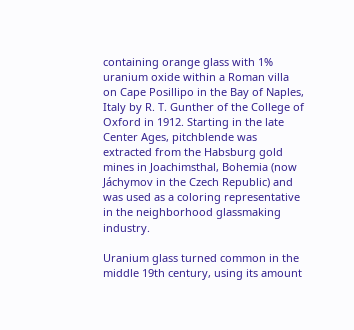containing orange glass with 1% uranium oxide within a Roman villa on Cape Posillipo in the Bay of Naples, Italy by R. T. Gunther of the College of Oxford in 1912. Starting in the late Center Ages, pitchblende was extracted from the Habsburg gold mines in Joachimsthal, Bohemia (now Jáchymov in the Czech Republic) and was used as a coloring representative in the neighborhood glassmaking industry.

Uranium glass turned common in the middle 19th century, using its amount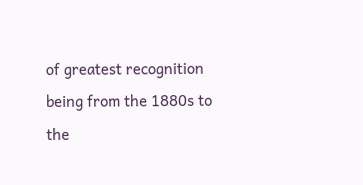of greatest recognition being from the 1880s to the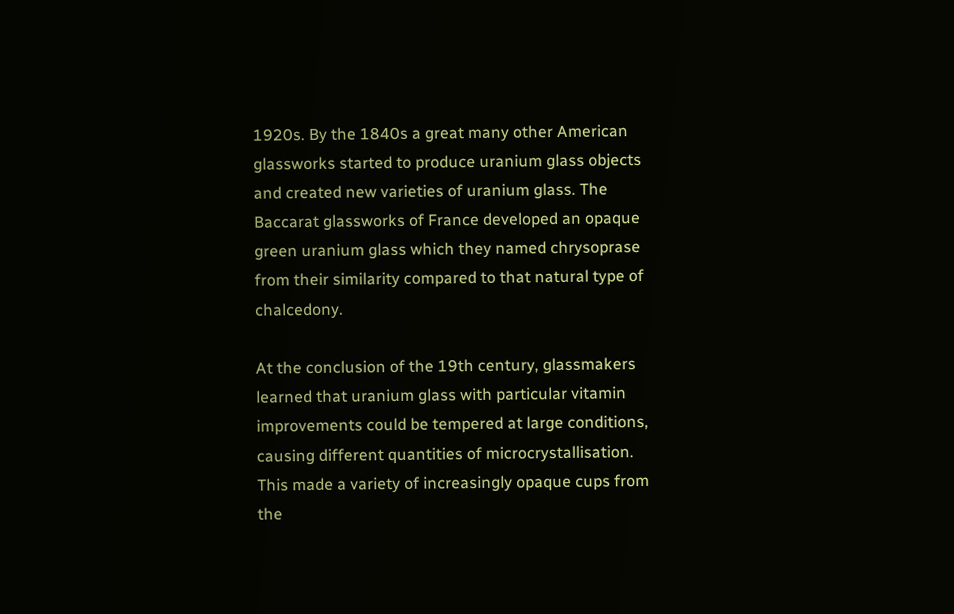1920s. By the 1840s a great many other American glassworks started to produce uranium glass objects and created new varieties of uranium glass. The Baccarat glassworks of France developed an opaque green uranium glass which they named chrysoprase from their similarity compared to that natural type of chalcedony.

At the conclusion of the 19th century, glassmakers learned that uranium glass with particular vitamin improvements could be tempered at large conditions, causing different quantities of microcrystallisation. This made a variety of increasingly opaque cups from the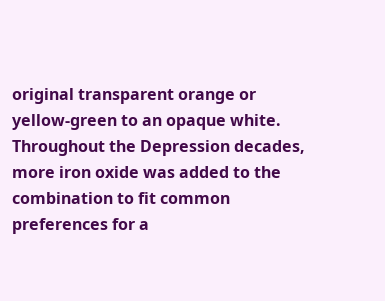original transparent orange or yellow-green to an opaque white. Throughout the Depression decades, more iron oxide was added to the combination to fit common preferences for a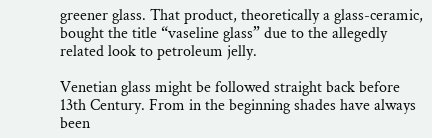greener glass. That product, theoretically a glass-ceramic, bought the title “vaseline glass” due to the allegedly related look to petroleum jelly.

Venetian glass might be followed straight back before 13th Century. From in the beginning shades have always been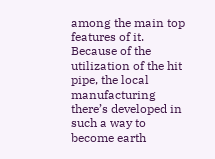among the main top features of it. Because of the utilization of the hit pipe, the local manufacturing there’s developed in such a way to become earth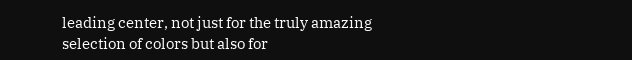leading center, not just for the truly amazing selection of colors but also for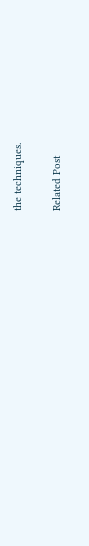the techniques.

Related Post